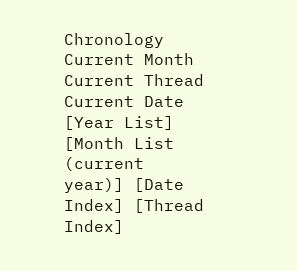Chronology Current Month Current Thread Current Date
[Year List] [Month List (current year)] [Date Index] [Thread Index]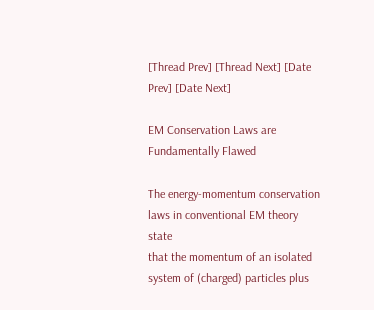[Thread Prev] [Thread Next] [Date Prev] [Date Next]

EM Conservation Laws are Fundamentally Flawed

The energy-momentum conservation laws in conventional EM theory state
that the momentum of an isolated system of (charged) particles plus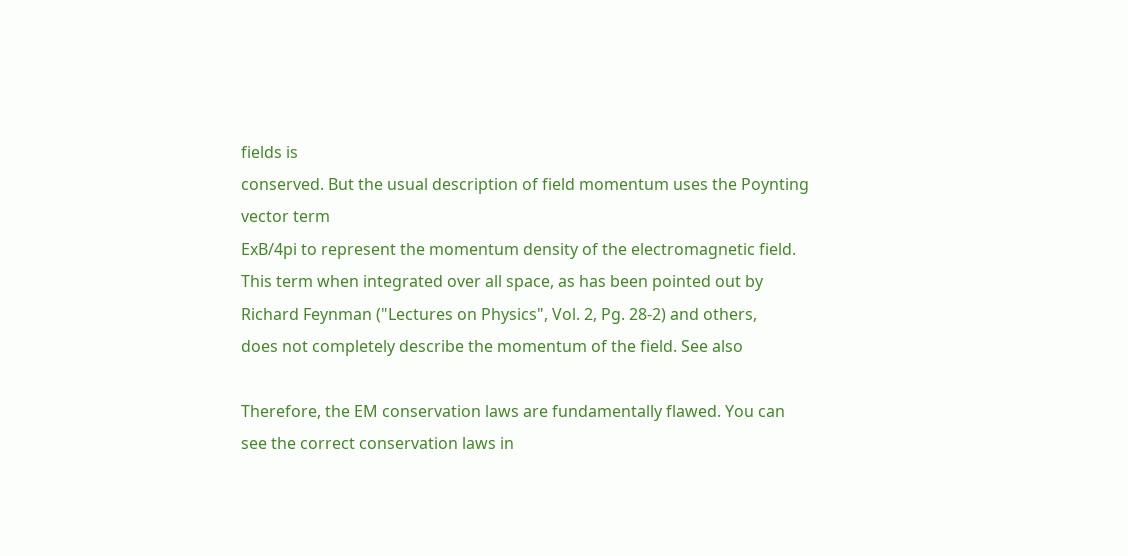fields is
conserved. But the usual description of field momentum uses the Poynting
vector term
ExB/4pi to represent the momentum density of the electromagnetic field.
This term when integrated over all space, as has been pointed out by
Richard Feynman ("Lectures on Physics", Vol. 2, Pg. 28-2) and others,
does not completely describe the momentum of the field. See also

Therefore, the EM conservation laws are fundamentally flawed. You can
see the correct conservation laws in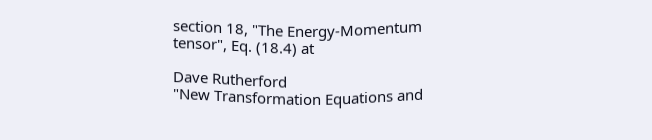section 18, "The Energy-Momentum
tensor", Eq. (18.4) at

Dave Rutherford
"New Transformation Equations and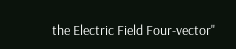the Electric Field Four-vector"